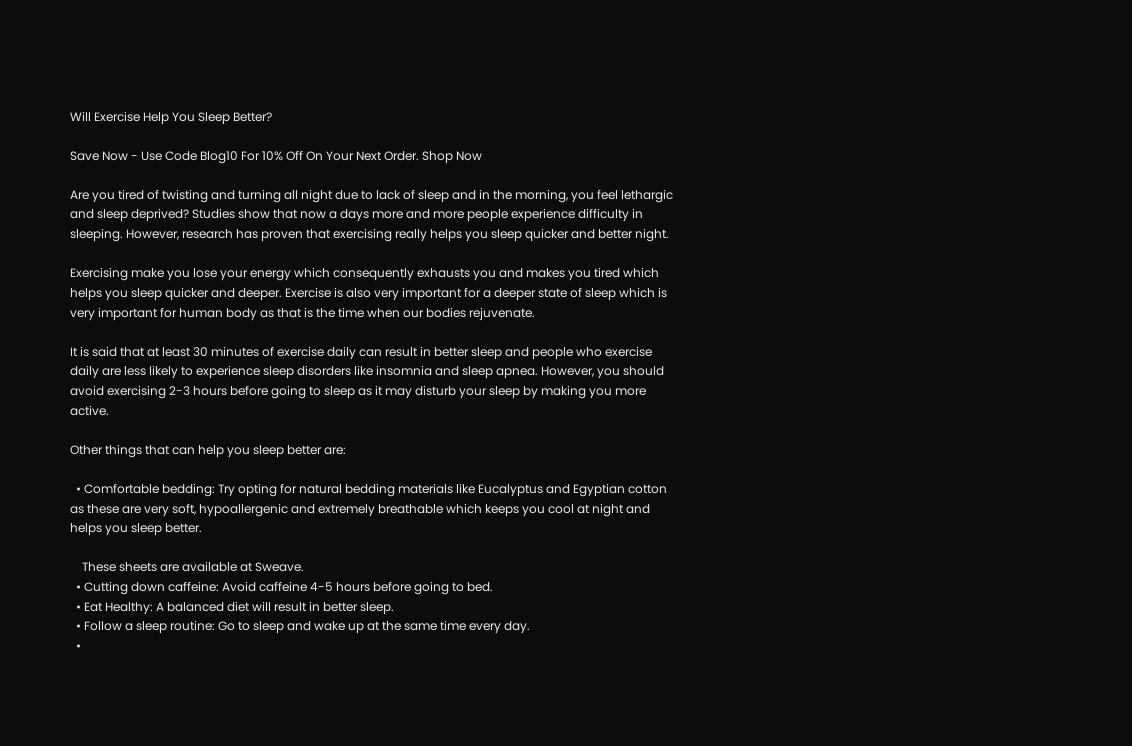Will Exercise Help You Sleep Better?

Save Now - Use Code Blog10 For 10% Off On Your Next Order. Shop Now

Are you tired of twisting and turning all night due to lack of sleep and in the morning, you feel lethargic and sleep deprived? Studies show that now a days more and more people experience difficulty in sleeping. However, research has proven that exercising really helps you sleep quicker and better night.

Exercising make you lose your energy which consequently exhausts you and makes you tired which helps you sleep quicker and deeper. Exercise is also very important for a deeper state of sleep which is very important for human body as that is the time when our bodies rejuvenate.

It is said that at least 30 minutes of exercise daily can result in better sleep and people who exercise daily are less likely to experience sleep disorders like insomnia and sleep apnea. However, you should avoid exercising 2-3 hours before going to sleep as it may disturb your sleep by making you more active.

Other things that can help you sleep better are:

  • Comfortable bedding: Try opting for natural bedding materials like Eucalyptus and Egyptian cotton as these are very soft, hypoallergenic and extremely breathable which keeps you cool at night and helps you sleep better.

    These sheets are available at Sweave.
  • Cutting down caffeine: Avoid caffeine 4-5 hours before going to bed.
  • Eat Healthy: A balanced diet will result in better sleep.
  • Follow a sleep routine: Go to sleep and wake up at the same time every day.
  •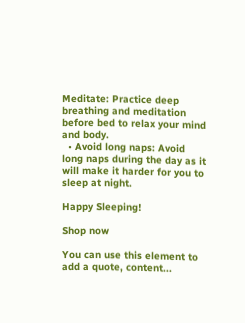Meditate: Practice deep breathing and meditation before bed to relax your mind and body.
  • Avoid long naps: Avoid long naps during the day as it will make it harder for you to sleep at night.

Happy Sleeping!

Shop now

You can use this element to add a quote, content...